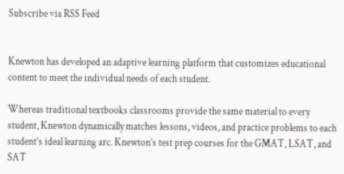Subscribe via RSS Feed


Knewton has developed an adaptive learning platform that customizes educational content to meet the individual needs of each student.

Whereas traditional textbooks classrooms provide the same material to every student, Knewton dynamically matches lessons, videos, and practice problems to each student’s ideal learning arc. Knewton’s test prep courses for the GMAT, LSAT, and SAT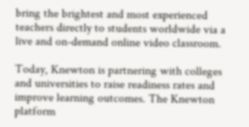bring the brightest and most experienced teachers directly to students worldwide via a live and on-demand online video classroom.

Today, Knewton is partnering with colleges and universities to raise readiness rates and improve learning outcomes. The Knewton platform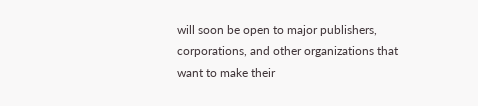will soon be open to major publishers, corporations, and other organizations that want to make their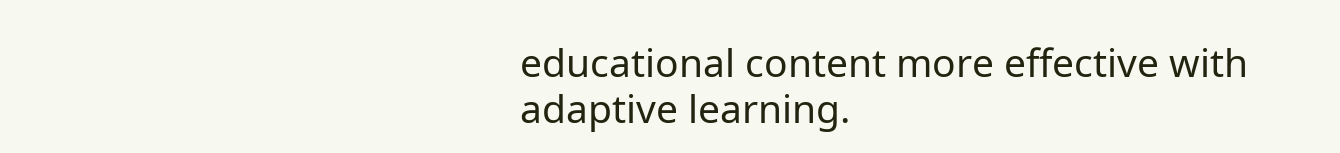educational content more effective with adaptive learning.